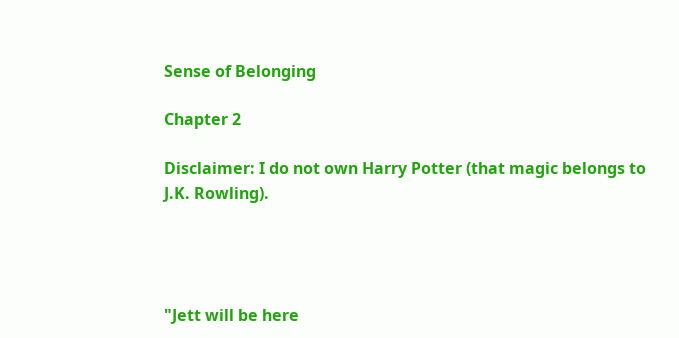Sense of Belonging

Chapter 2

Disclaimer: I do not own Harry Potter (that magic belongs to J.K. Rowling).




"Jett will be here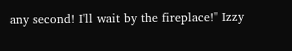any second! I'll wait by the fireplace!" Izzy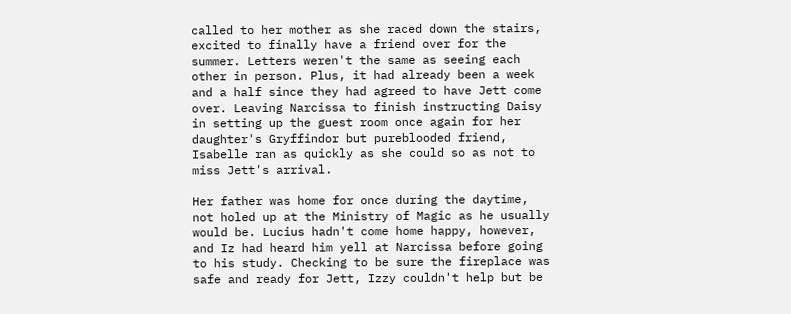called to her mother as she raced down the stairs, excited to finally have a friend over for the summer. Letters weren't the same as seeing each other in person. Plus, it had already been a week and a half since they had agreed to have Jett come over. Leaving Narcissa to finish instructing Daisy in setting up the guest room once again for her daughter's Gryffindor but pureblooded friend, Isabelle ran as quickly as she could so as not to miss Jett's arrival.

Her father was home for once during the daytime, not holed up at the Ministry of Magic as he usually would be. Lucius hadn't come home happy, however, and Iz had heard him yell at Narcissa before going to his study. Checking to be sure the fireplace was safe and ready for Jett, Izzy couldn't help but be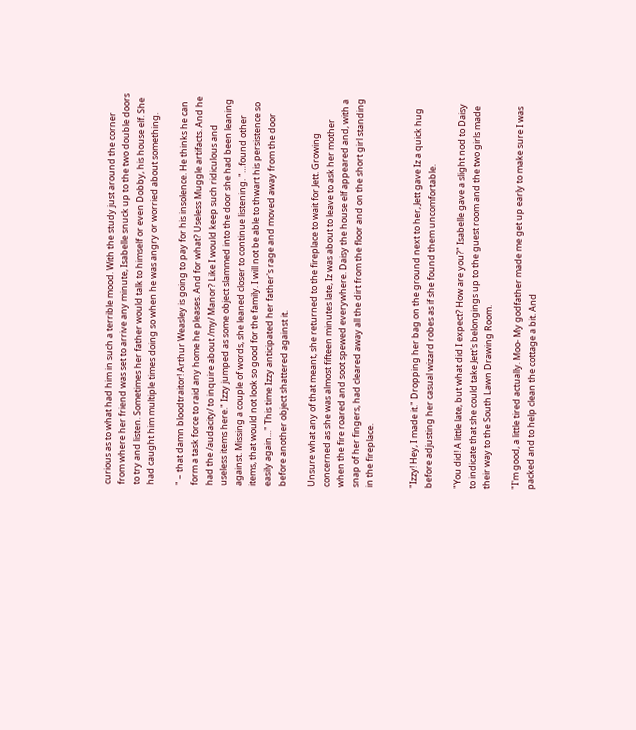curious as to what had him in such a terrible mood. With the study just around the corner from where her friend was set to arrive any minute, Isabelle snuck up to the two double doors to try and listen. Sometimes her father would talk to himself or even Dobby, his house elf. She had caught him multiple times doing so when he was angry or worried about something.

" – that damn bloodtraitor! Arthur Weasley is going to pay for his insolence. He thinks he can form a task force to raid any home he pleases. And for what? Useless Muggle artifacts. And he had the /audacity/ to inquire about /my/ Manor? Like I would keep such ridiculous and useless items here." Izzy jumped as some object slammed into the door she had been leaning against. Missing a couple of words, she leaned closer to continue listening. "…found other items, that would not look so good for the family. I will not be able to thwart his persistence so easily again…" This time Izzy anticipated her father's rage and moved away from the door before another object shattered against it.

Unsure what any of that meant, she returned to the fireplace to wait for Jett. Growing concerned as she was almost fifteen minutes late, Iz was about to leave to ask her mother when the fire roared and soot spewed everywhere. Daisy the house elf appeared and, with a snap of her fingers, had cleared away all the dirt from the floor and on the short girl standing in the fireplace.


"Izzy! Hey, I made it." Dropping her bag on the ground next to her, Jett gave Iz a quick hug before adjusting her casual wizard robes as if she found them uncomfortable.

"You did! A little late, but what did I expect? How are you?" Isabelle gave a slight nod to Daisy to indicate that she could take Jett's belongings up to the guest room and the two girls made their way to the South Lawn Drawing Room.

"I'm good, a little tired actually. Moo- My godfather made me get up early to make sure I was packed and to help clean the cottage a bit. And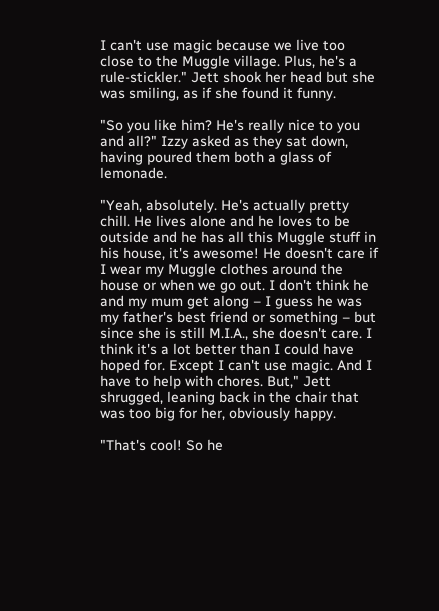I can't use magic because we live too close to the Muggle village. Plus, he's a rule-stickler." Jett shook her head but she was smiling, as if she found it funny.

"So you like him? He's really nice to you and all?" Izzy asked as they sat down, having poured them both a glass of lemonade.

"Yeah, absolutely. He's actually pretty chill. He lives alone and he loves to be outside and he has all this Muggle stuff in his house, it's awesome! He doesn't care if I wear my Muggle clothes around the house or when we go out. I don't think he and my mum get along – I guess he was my father's best friend or something – but since she is still M.I.A., she doesn't care. I think it's a lot better than I could have hoped for. Except I can't use magic. And I have to help with chores. But," Jett shrugged, leaning back in the chair that was too big for her, obviously happy.

"That's cool! So he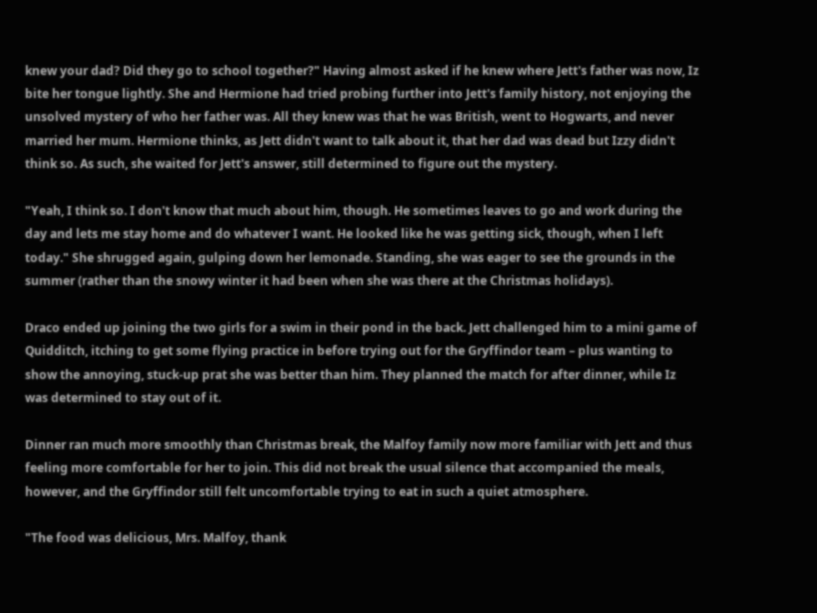knew your dad? Did they go to school together?" Having almost asked if he knew where Jett's father was now, Iz bite her tongue lightly. She and Hermione had tried probing further into Jett's family history, not enjoying the unsolved mystery of who her father was. All they knew was that he was British, went to Hogwarts, and never married her mum. Hermione thinks, as Jett didn't want to talk about it, that her dad was dead but Izzy didn't think so. As such, she waited for Jett's answer, still determined to figure out the mystery.

"Yeah, I think so. I don't know that much about him, though. He sometimes leaves to go and work during the day and lets me stay home and do whatever I want. He looked like he was getting sick, though, when I left today." She shrugged again, gulping down her lemonade. Standing, she was eager to see the grounds in the summer (rather than the snowy winter it had been when she was there at the Christmas holidays).

Draco ended up joining the two girls for a swim in their pond in the back. Jett challenged him to a mini game of Quidditch, itching to get some flying practice in before trying out for the Gryffindor team – plus wanting to show the annoying, stuck-up prat she was better than him. They planned the match for after dinner, while Iz was determined to stay out of it.

Dinner ran much more smoothly than Christmas break, the Malfoy family now more familiar with Jett and thus feeling more comfortable for her to join. This did not break the usual silence that accompanied the meals, however, and the Gryffindor still felt uncomfortable trying to eat in such a quiet atmosphere.

"The food was delicious, Mrs. Malfoy, thank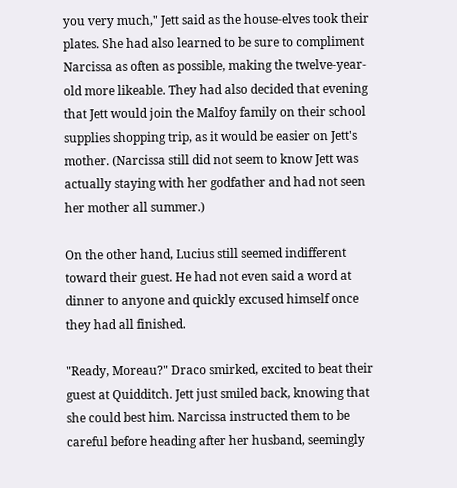you very much," Jett said as the house-elves took their plates. She had also learned to be sure to compliment Narcissa as often as possible, making the twelve-year-old more likeable. They had also decided that evening that Jett would join the Malfoy family on their school supplies shopping trip, as it would be easier on Jett's mother. (Narcissa still did not seem to know Jett was actually staying with her godfather and had not seen her mother all summer.)

On the other hand, Lucius still seemed indifferent toward their guest. He had not even said a word at dinner to anyone and quickly excused himself once they had all finished.

"Ready, Moreau?" Draco smirked, excited to beat their guest at Quidditch. Jett just smiled back, knowing that she could best him. Narcissa instructed them to be careful before heading after her husband, seemingly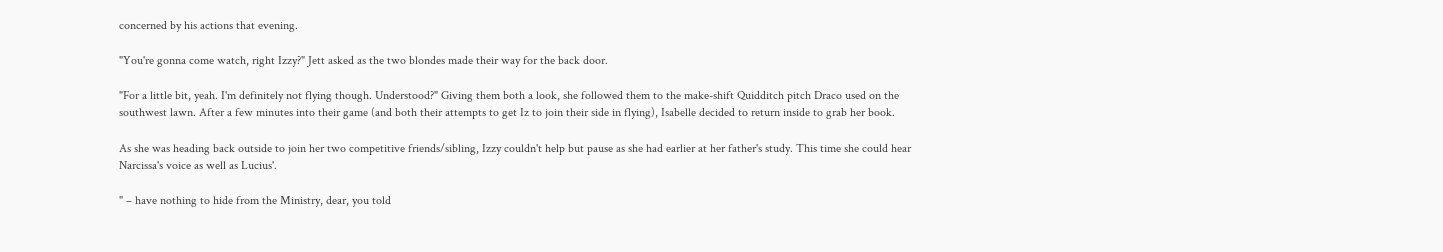concerned by his actions that evening.

"You're gonna come watch, right Izzy?" Jett asked as the two blondes made their way for the back door.

"For a little bit, yeah. I'm definitely not flying though. Understood?" Giving them both a look, she followed them to the make-shift Quidditch pitch Draco used on the southwest lawn. After a few minutes into their game (and both their attempts to get Iz to join their side in flying), Isabelle decided to return inside to grab her book.

As she was heading back outside to join her two competitive friends/sibling, Izzy couldn't help but pause as she had earlier at her father's study. This time she could hear Narcissa's voice as well as Lucius'.

" – have nothing to hide from the Ministry, dear, you told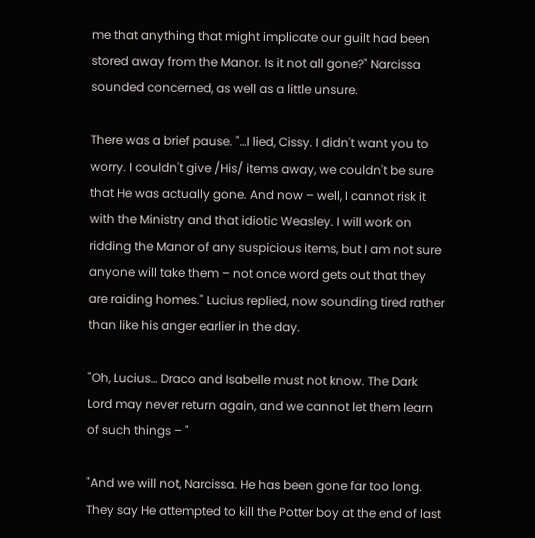me that anything that might implicate our guilt had been stored away from the Manor. Is it not all gone?" Narcissa sounded concerned, as well as a little unsure.

There was a brief pause. "…I lied, Cissy. I didn't want you to worry. I couldn't give /His/ items away, we couldn't be sure that He was actually gone. And now – well, I cannot risk it with the Ministry and that idiotic Weasley. I will work on ridding the Manor of any suspicious items, but I am not sure anyone will take them – not once word gets out that they are raiding homes." Lucius replied, now sounding tired rather than like his anger earlier in the day.

"Oh, Lucius… Draco and Isabelle must not know. The Dark Lord may never return again, and we cannot let them learn of such things – "

"And we will not, Narcissa. He has been gone far too long. They say He attempted to kill the Potter boy at the end of last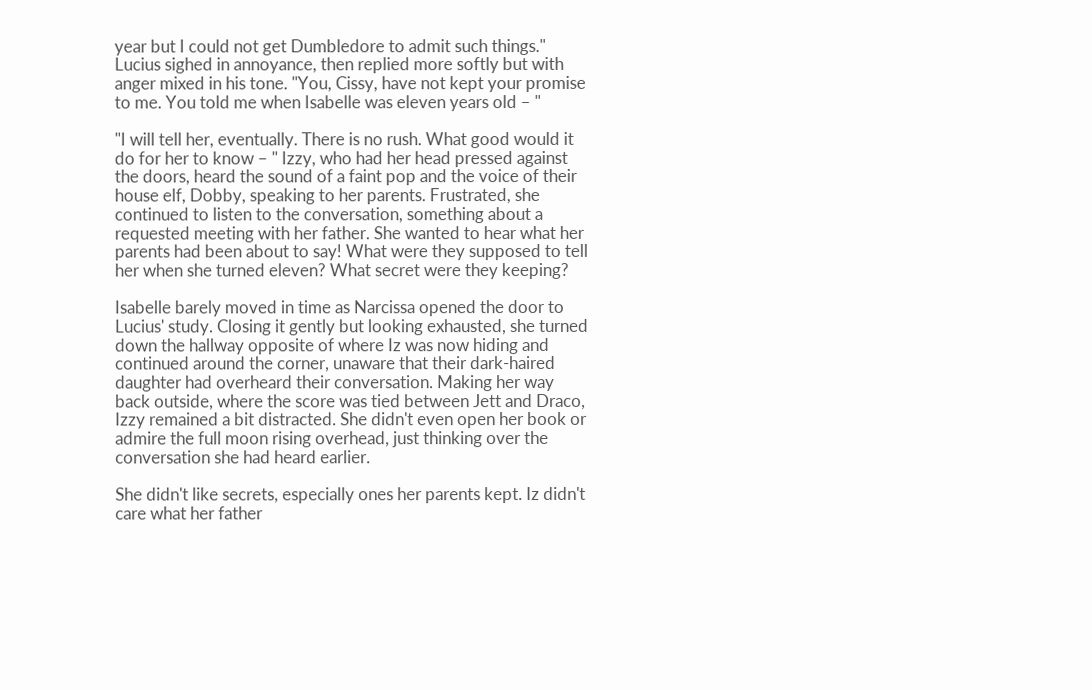year but I could not get Dumbledore to admit such things." Lucius sighed in annoyance, then replied more softly but with anger mixed in his tone. "You, Cissy, have not kept your promise to me. You told me when Isabelle was eleven years old – "

"I will tell her, eventually. There is no rush. What good would it do for her to know – " Izzy, who had her head pressed against the doors, heard the sound of a faint pop and the voice of their house elf, Dobby, speaking to her parents. Frustrated, she continued to listen to the conversation, something about a requested meeting with her father. She wanted to hear what her parents had been about to say! What were they supposed to tell her when she turned eleven? What secret were they keeping?

Isabelle barely moved in time as Narcissa opened the door to Lucius' study. Closing it gently but looking exhausted, she turned down the hallway opposite of where Iz was now hiding and continued around the corner, unaware that their dark-haired daughter had overheard their conversation. Making her way back outside, where the score was tied between Jett and Draco, Izzy remained a bit distracted. She didn't even open her book or admire the full moon rising overhead, just thinking over the conversation she had heard earlier.

She didn't like secrets, especially ones her parents kept. Iz didn't care what her father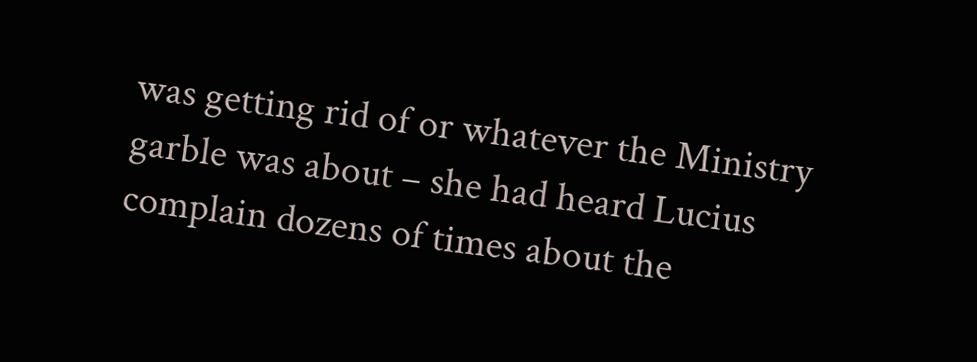was getting rid of or whatever the Ministry garble was about – she had heard Lucius complain dozens of times about the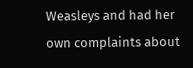Weasleys and had her own complaints about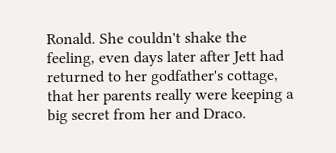Ronald. She couldn't shake the feeling, even days later after Jett had returned to her godfather's cottage, that her parents really were keeping a big secret from her and Draco.